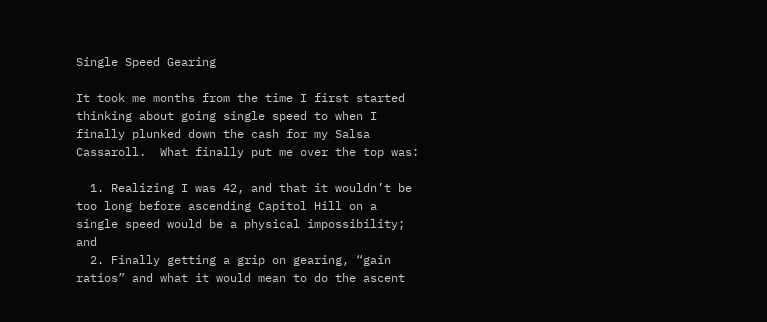Single Speed Gearing

It took me months from the time I first started thinking about going single speed to when I finally plunked down the cash for my Salsa Cassaroll.  What finally put me over the top was:

  1. Realizing I was 42, and that it wouldn’t be too long before ascending Capitol Hill on a single speed would be a physical impossibility; and
  2. Finally getting a grip on gearing, “gain ratios” and what it would mean to do the ascent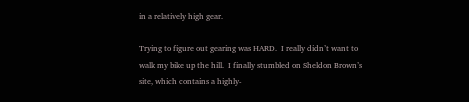in a relatively high gear.

Trying to figure out gearing was HARD.  I really didn’t want to walk my bike up the hill.  I finally stumbled on Sheldon Brown’s site, which contains a highly-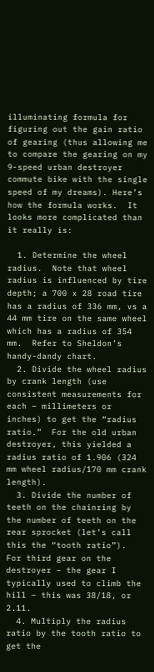illuminating formula for figuring out the gain ratio of gearing (thus allowing me to compare the gearing on my 9-speed urban destroyer commute bike with the single speed of my dreams). Here’s how the formula works.  It looks more complicated than it really is:

  1. Determine the wheel radius.  Note that wheel radius is influenced by tire depth; a 700 x 28 road tire has a radius of 336 mm, vs a 44 mm tire on the same wheel which has a radius of 354 mm.  Refer to Sheldon’s handy-dandy chart.
  2. Divide the wheel radius by crank length (use consistent measurements for each – millimeters or inches) to get the “radius ratio.”  For the old urban destroyer, this yielded a radius ratio of 1.906 (324 mm wheel radius/170 mm crank length).
  3. Divide the number of teeth on the chainring by the number of teeth on the rear sprocket (let’s call this the “tooth ratio”).  For third gear on the destroyer – the gear I typically used to climb the hill – this was 38/18, or 2.11.
  4. Multiply the radius ratio by the tooth ratio to get the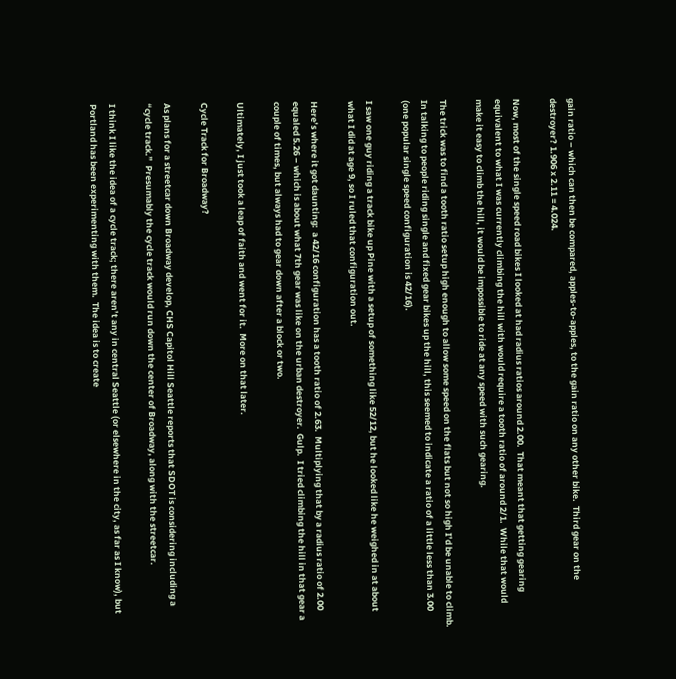gain ratio – which can then be compared, apples-to-apples, to the gain ratio on any other bike.  Third gear on the destroyer? 1.906 x 2.11 = 4.024.

Now, most of the single speed road bikes I looked at had radius ratios around 2.00.  That meant that getting gearing equivalent to what I was currently climbing the hill with would require a tooth ratio of around 2/1.  While that would make it easy to climb the hill, it would be impossible to ride at any speed with such gearing.

The trick was to find a tooth ratio setup high enough to allow some speed on the flats but not so high I’d be unable to climb.  In talking to people riding single and fixed gear bikes up the hill, this seemed to indicate a ratio of a little less than 3.00 (one popular single speed configuration is 42/16).

I saw one guy riding a track bike up Pine with a setup of something like 52/12, but he looked like he weighed in at about what I did at age 9, so I ruled that configuration out.

Here’s where it got daunting:  a 42/16 configuration has a tooth ratio of 2.63.  Multiplying that by a radius ratio of 2.00 equaled 5.26 – which is about what 7th gear was like on the urban destroyer.  Gulp.  I tried climbing the hill in that gear a couple of times, but always had to gear down after a block or two.

Ultimately, I just took a leap of faith and went for it.  More on that later.

Cycle Track for Broadway?

As plans for a streetcar down Broadway develop, CHS Capitol Hill Seattle reports that SDOT is considering including a “cycle track.”  Presumably the cycle track would run down the center of Broadway, along with the streetcar.

I think I like the idea of a cycle track; there aren’t any in central Seattle (or elsewhere in the city, as far as I know), but Portland has been experimenting with them.  The idea is to create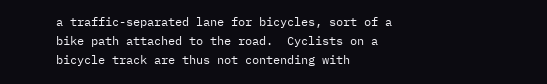a traffic-separated lane for bicycles, sort of a bike path attached to the road.  Cyclists on a bicycle track are thus not contending with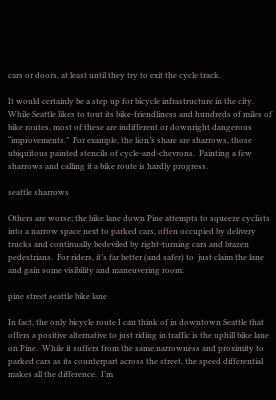cars or doors, at least until they try to exit the cycle track.

It would certainly be a step up for bicycle infrastructure in the city.  While Seattle likes to tout its bike-friendliness and hundreds of miles of bike routes, most of these are indifferent or downright dangerous “improvements.”  For example, the lion’s share are sharrows, those ubiquitous painted stencils of cycle-and-chevrons.  Painting a few sharrows and calling it a bike route is hardly progress.

seattle sharrows

Others are worse; the bike lane down Pine attempts to squeeze cyclists into a narrow space next to parked cars, often occupied by delivery trucks and continually bedeviled by right-turning cars and brazen pedestrians.  For riders, it’s far better (and safer) to  just claim the lane and gain some visibility and maneuvering room.

pine street seattle bike lane

In fact, the only bicycle route I can think of in downtown Seattle that offers a positive alternative to just riding in traffic is the uphill bike lane on Pine.  While it suffers from the same narrowness and proximity to parked cars as its counterpart across the street, the speed differential makes all the difference.  I’m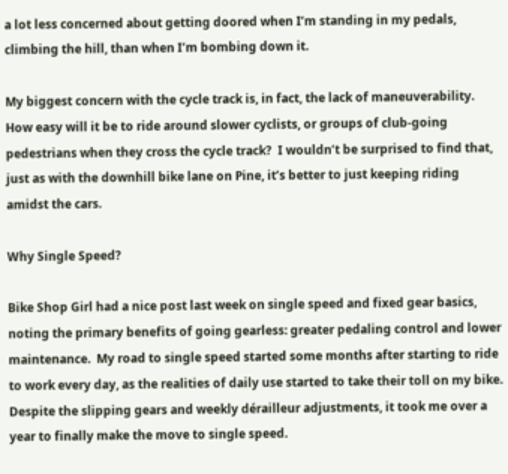a lot less concerned about getting doored when I’m standing in my pedals, climbing the hill, than when I’m bombing down it.

My biggest concern with the cycle track is, in fact, the lack of maneuverability.  How easy will it be to ride around slower cyclists, or groups of club-going pedestrians when they cross the cycle track?  I wouldn’t be surprised to find that, just as with the downhill bike lane on Pine, it’s better to just keeping riding amidst the cars.

Why Single Speed?

Bike Shop Girl had a nice post last week on single speed and fixed gear basics, noting the primary benefits of going gearless: greater pedaling control and lower maintenance.  My road to single speed started some months after starting to ride to work every day, as the realities of daily use started to take their toll on my bike.  Despite the slipping gears and weekly dérailleur adjustments, it took me over a year to finally make the move to single speed.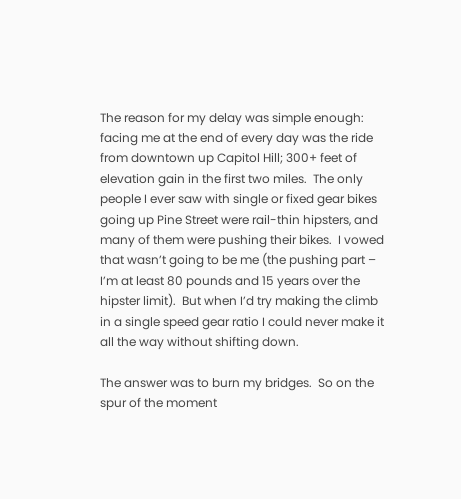The reason for my delay was simple enough:  facing me at the end of every day was the ride from downtown up Capitol Hill; 300+ feet of elevation gain in the first two miles.  The only people I ever saw with single or fixed gear bikes going up Pine Street were rail-thin hipsters, and many of them were pushing their bikes.  I vowed that wasn’t going to be me (the pushing part – I’m at least 80 pounds and 15 years over the hipster limit).  But when I’d try making the climb in a single speed gear ratio I could never make it all the way without shifting down.

The answer was to burn my bridges.  So on the spur of the moment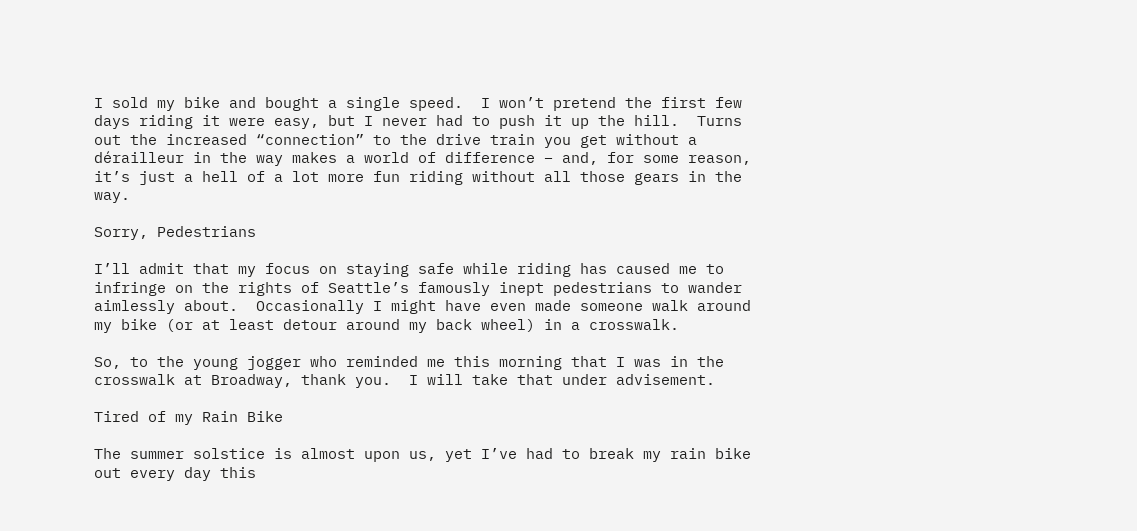I sold my bike and bought a single speed.  I won’t pretend the first few days riding it were easy, but I never had to push it up the hill.  Turns out the increased “connection” to the drive train you get without a dérailleur in the way makes a world of difference – and, for some reason, it’s just a hell of a lot more fun riding without all those gears in the way.

Sorry, Pedestrians

I’ll admit that my focus on staying safe while riding has caused me to infringe on the rights of Seattle’s famously inept pedestrians to wander aimlessly about.  Occasionally I might have even made someone walk around my bike (or at least detour around my back wheel) in a crosswalk.

So, to the young jogger who reminded me this morning that I was in the crosswalk at Broadway, thank you.  I will take that under advisement.

Tired of my Rain Bike

The summer solstice is almost upon us, yet I’ve had to break my rain bike out every day this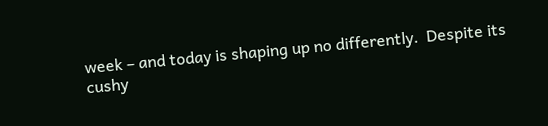week – and today is shaping up no differently.  Despite its cushy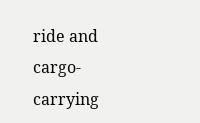ride and cargo-carrying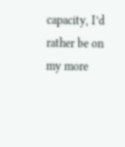capacity, I’d rather be on my more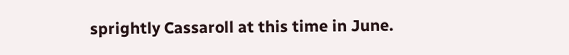sprightly Cassaroll at this time in June.